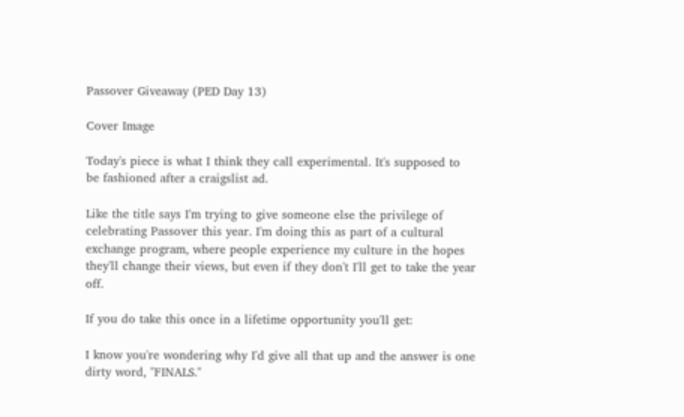Passover Giveaway (PED Day 13)

Cover Image

Today's piece is what I think they call experimental. It's supposed to be fashioned after a craigslist ad.

Like the title says I'm trying to give someone else the privilege of celebrating Passover this year. I'm doing this as part of a cultural exchange program, where people experience my culture in the hopes they'll change their views, but even if they don't I'll get to take the year off.

If you do take this once in a lifetime opportunity you'll get:

I know you're wondering why I'd give all that up and the answer is one dirty word, "FINALS."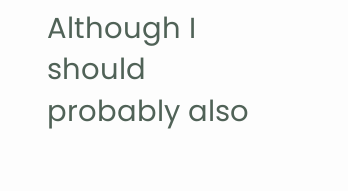Although I should probably also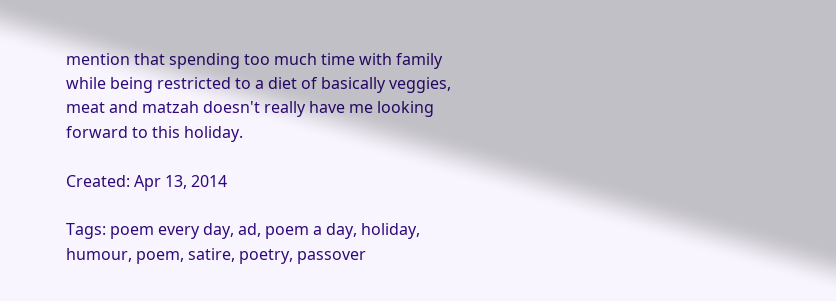mention that spending too much time with family while being restricted to a diet of basically veggies, meat and matzah doesn't really have me looking forward to this holiday.

Created: Apr 13, 2014

Tags: poem every day, ad, poem a day, holiday, humour, poem, satire, poetry, passover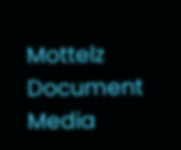Mottelz Document Media